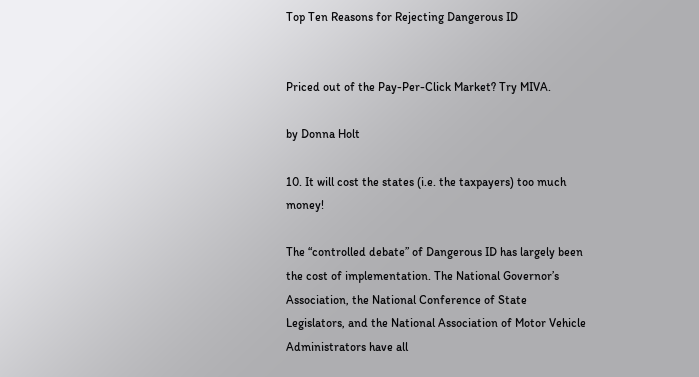Top Ten Reasons for Rejecting Dangerous ID


Priced out of the Pay-Per-Click Market? Try MIVA.

by Donna Holt

10. It will cost the states (i.e. the taxpayers) too much money!

The “controlled debate” of Dangerous ID has largely been the cost of implementation. The National Governor’s Association, the National Conference of State Legislators, and the National Association of Motor Vehicle Administrators have all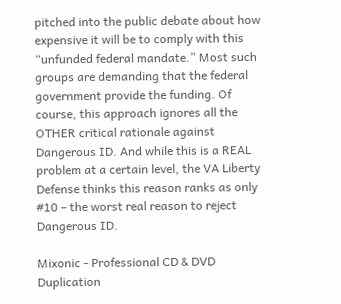pitched into the public debate about how expensive it will be to comply with this “unfunded federal mandate.” Most such groups are demanding that the federal government provide the funding. Of course, this approach ignores all the OTHER critical rationale against Dangerous ID. And while this is a REAL problem at a certain level, the VA Liberty Defense thinks this reason ranks as only #10 – the worst real reason to reject Dangerous ID.

Mixonic - Professional CD & DVD Duplication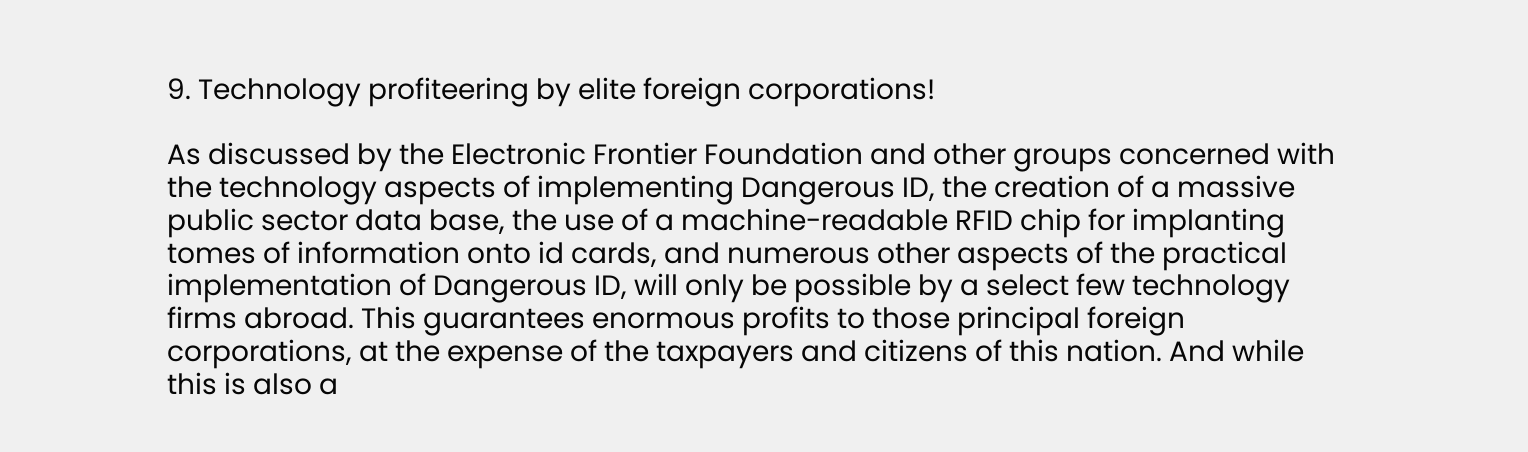9. Technology profiteering by elite foreign corporations!

As discussed by the Electronic Frontier Foundation and other groups concerned with the technology aspects of implementing Dangerous ID, the creation of a massive public sector data base, the use of a machine-readable RFID chip for implanting tomes of information onto id cards, and numerous other aspects of the practical implementation of Dangerous ID, will only be possible by a select few technology firms abroad. This guarantees enormous profits to those principal foreign corporations, at the expense of the taxpayers and citizens of this nation. And while this is also a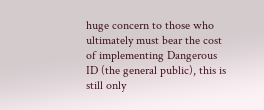huge concern to those who ultimately must bear the cost of implementing Dangerous ID (the general public), this is still only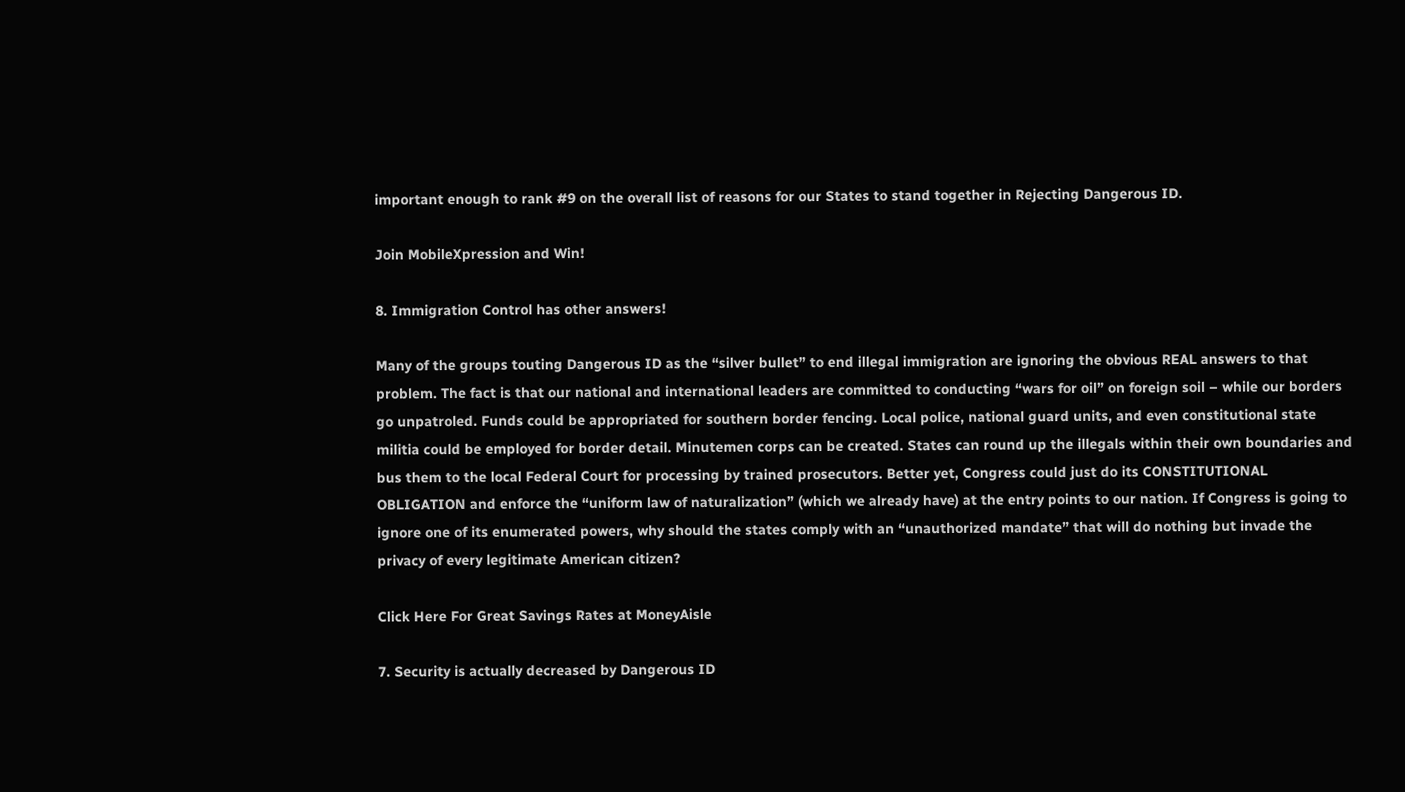important enough to rank #9 on the overall list of reasons for our States to stand together in Rejecting Dangerous ID.

Join MobileXpression and Win!

8. Immigration Control has other answers!

Many of the groups touting Dangerous ID as the “silver bullet” to end illegal immigration are ignoring the obvious REAL answers to that problem. The fact is that our national and international leaders are committed to conducting “wars for oil” on foreign soil – while our borders go unpatroled. Funds could be appropriated for southern border fencing. Local police, national guard units, and even constitutional state militia could be employed for border detail. Minutemen corps can be created. States can round up the illegals within their own boundaries and bus them to the local Federal Court for processing by trained prosecutors. Better yet, Congress could just do its CONSTITUTIONAL OBLIGATION and enforce the “uniform law of naturalization” (which we already have) at the entry points to our nation. If Congress is going to ignore one of its enumerated powers, why should the states comply with an “unauthorized mandate” that will do nothing but invade the privacy of every legitimate American citizen?

Click Here For Great Savings Rates at MoneyAisle

7. Security is actually decreased by Dangerous ID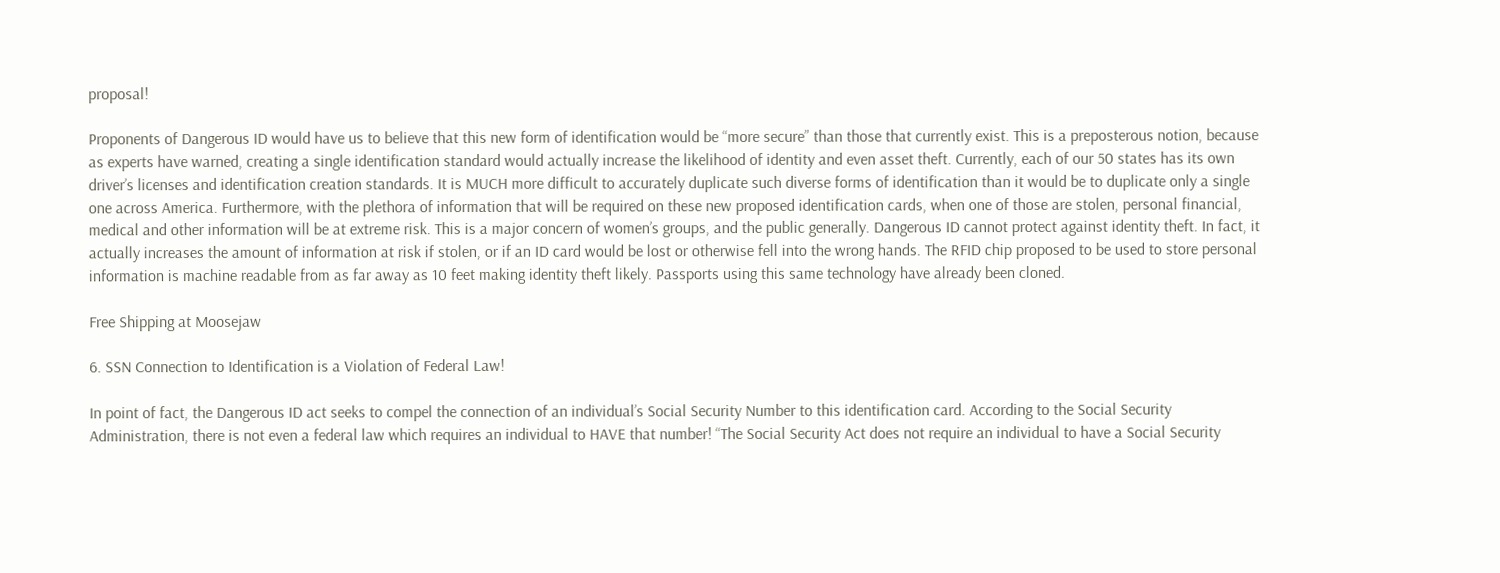proposal!

Proponents of Dangerous ID would have us to believe that this new form of identification would be “more secure” than those that currently exist. This is a preposterous notion, because as experts have warned, creating a single identification standard would actually increase the likelihood of identity and even asset theft. Currently, each of our 50 states has its own driver’s licenses and identification creation standards. It is MUCH more difficult to accurately duplicate such diverse forms of identification than it would be to duplicate only a single one across America. Furthermore, with the plethora of information that will be required on these new proposed identification cards, when one of those are stolen, personal financial, medical and other information will be at extreme risk. This is a major concern of women’s groups, and the public generally. Dangerous ID cannot protect against identity theft. In fact, it actually increases the amount of information at risk if stolen, or if an ID card would be lost or otherwise fell into the wrong hands. The RFID chip proposed to be used to store personal information is machine readable from as far away as 10 feet making identity theft likely. Passports using this same technology have already been cloned.

Free Shipping at Moosejaw

6. SSN Connection to Identification is a Violation of Federal Law!

In point of fact, the Dangerous ID act seeks to compel the connection of an individual’s Social Security Number to this identification card. According to the Social Security Administration, there is not even a federal law which requires an individual to HAVE that number! “The Social Security Act does not require an individual to have a Social Security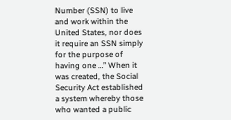Number (SSN) to live and work within the United States, nor does it require an SSN simply for the purpose of having one …” When it was created, the Social Security Act established a system whereby those who wanted a public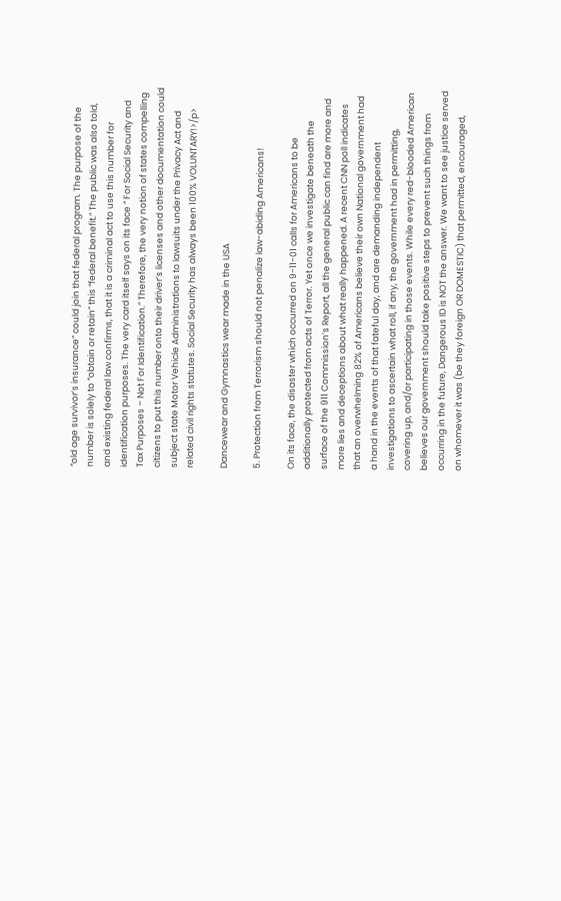“old age survivor’s insurance” could join that federal program. The purpose of the number is solely to “obtain or retain” this “federal benefit.” The public was also told, and existing federal law confirms, that it is a criminal act to use this number for identification purposes. The very card itself says on its face “ For Social Security and Tax Purposes – Not For Identification.” Therefore, the very notion of states compelling citizens to put this number onto their driver’s licenses and other documentation could subject state Motor Vehicle Administrations to lawsuits under the Privacy Act and related civil rights statutes. Social Security has always been 100% VOLUNTARY!>/p>

Dancewear and Gymnastics wear made in the USA

5. Protection from Terrorism should not penalize law-abiding Americans!

On its face, the disaster which occurred on 9-11-01 calls for Americans to be additionally protected from acts of Terror. Yet once we investigate beneath the surface of the 911 Commission’s Report, all the general public can find are more and more lies and deceptions about what really happened. A recent CNN poll indicates that an overwhelming 82% of Americans believe their own National government had a hand in the events of that fateful day, and are demanding independent investigations to ascertain what roll, if any, the government had in permitting, covering up, and/or participating in those events. While every red-blooded American believes our government should take positive steps to prevent such things from occurring in the future, Dangerous ID is NOT the answer. We want to see justice served on whomever it was (be they foreign OR DOMESTIC) that permitted, encouraged,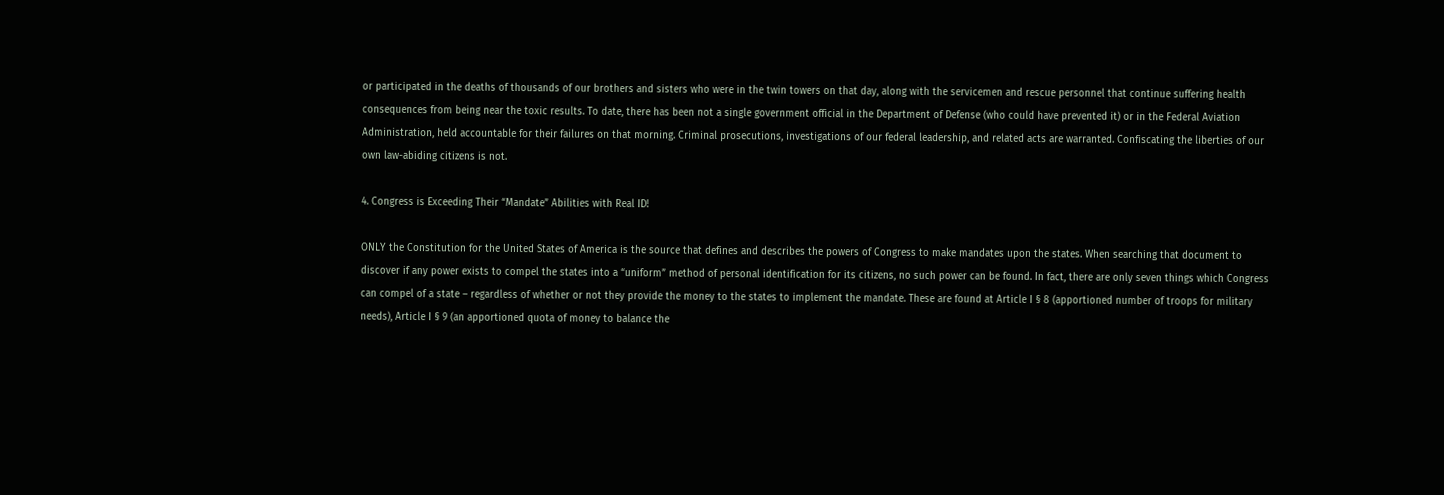or participated in the deaths of thousands of our brothers and sisters who were in the twin towers on that day, along with the servicemen and rescue personnel that continue suffering health consequences from being near the toxic results. To date, there has been not a single government official in the Department of Defense (who could have prevented it) or in the Federal Aviation Administration, held accountable for their failures on that morning. Criminal prosecutions, investigations of our federal leadership, and related acts are warranted. Confiscating the liberties of our own law-abiding citizens is not.

4. Congress is Exceeding Their “Mandate” Abilities with Real ID!

ONLY the Constitution for the United States of America is the source that defines and describes the powers of Congress to make mandates upon the states. When searching that document to discover if any power exists to compel the states into a “uniform” method of personal identification for its citizens, no such power can be found. In fact, there are only seven things which Congress can compel of a state – regardless of whether or not they provide the money to the states to implement the mandate. These are found at Article I § 8 (apportioned number of troops for military needs), Article I § 9 (an apportioned quota of money to balance the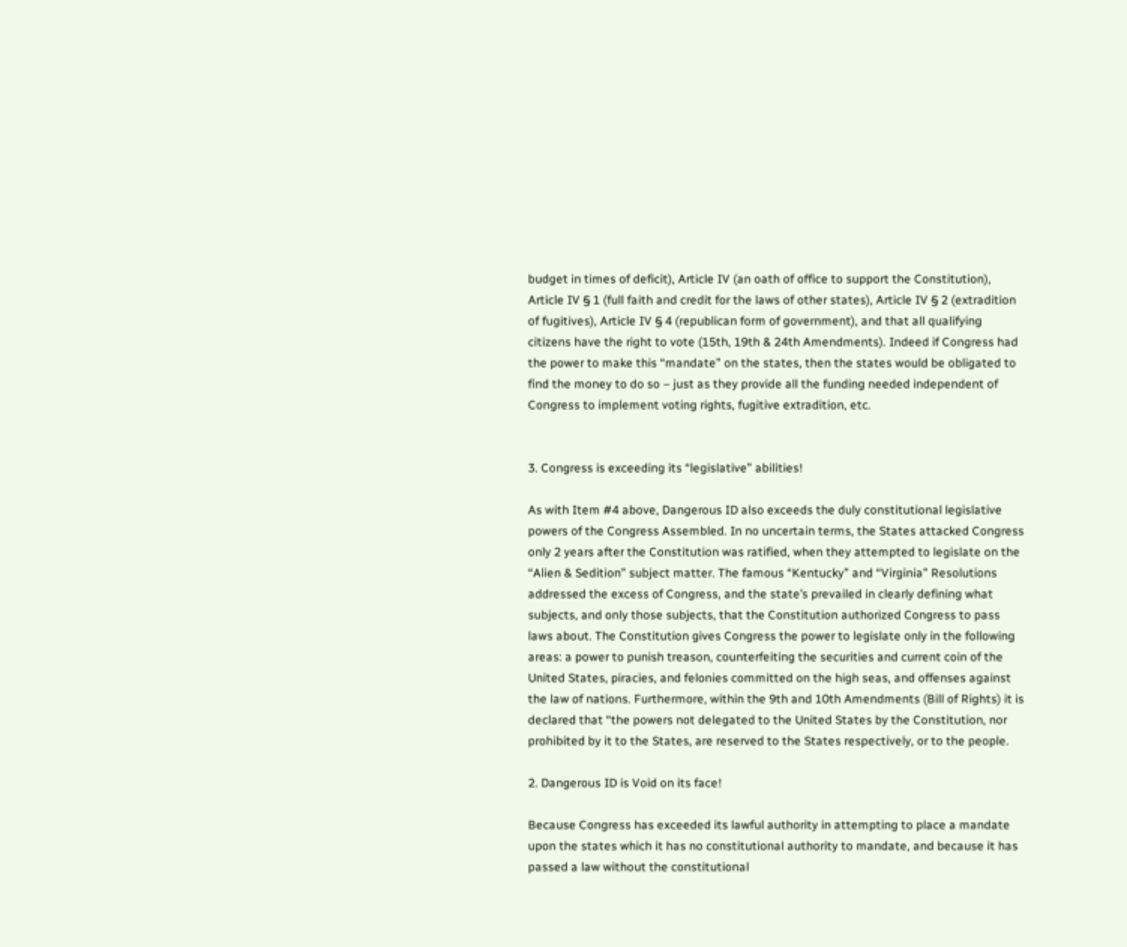budget in times of deficit), Article IV (an oath of office to support the Constitution), Article IV § 1 (full faith and credit for the laws of other states), Article IV § 2 (extradition of fugitives), Article IV § 4 (republican form of government), and that all qualifying citizens have the right to vote (15th, 19th & 24th Amendments). Indeed if Congress had the power to make this “mandate” on the states, then the states would be obligated to find the money to do so – just as they provide all the funding needed independent of Congress to implement voting rights, fugitive extradition, etc.


3. Congress is exceeding its “legislative” abilities!

As with Item #4 above, Dangerous ID also exceeds the duly constitutional legislative powers of the Congress Assembled. In no uncertain terms, the States attacked Congress only 2 years after the Constitution was ratified, when they attempted to legislate on the “Alien & Sedition” subject matter. The famous “Kentucky” and “Virginia” Resolutions addressed the excess of Congress, and the state’s prevailed in clearly defining what subjects, and only those subjects, that the Constitution authorized Congress to pass laws about. The Constitution gives Congress the power to legislate only in the following areas: a power to punish treason, counterfeiting the securities and current coin of the United States, piracies, and felonies committed on the high seas, and offenses against the law of nations. Furthermore, within the 9th and 10th Amendments (Bill of Rights) it is declared that “the powers not delegated to the United States by the Constitution, nor prohibited by it to the States, are reserved to the States respectively, or to the people.

2. Dangerous ID is Void on its face!

Because Congress has exceeded its lawful authority in attempting to place a mandate upon the states which it has no constitutional authority to mandate, and because it has passed a law without the constitutional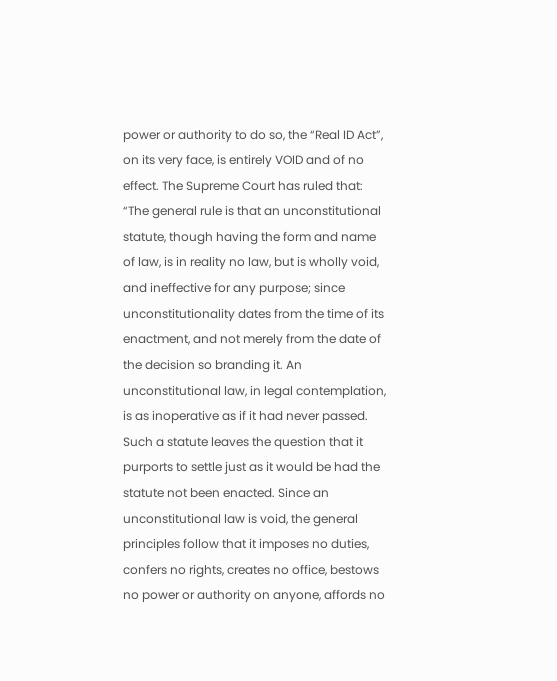power or authority to do so, the “Real ID Act”, on its very face, is entirely VOID and of no effect. The Supreme Court has ruled that: “The general rule is that an unconstitutional statute, though having the form and name of law, is in reality no law, but is wholly void, and ineffective for any purpose; since unconstitutionality dates from the time of its enactment, and not merely from the date of the decision so branding it. An unconstitutional law, in legal contemplation, is as inoperative as if it had never passed. Such a statute leaves the question that it purports to settle just as it would be had the statute not been enacted. Since an unconstitutional law is void, the general principles follow that it imposes no duties, confers no rights, creates no office, bestows no power or authority on anyone, affords no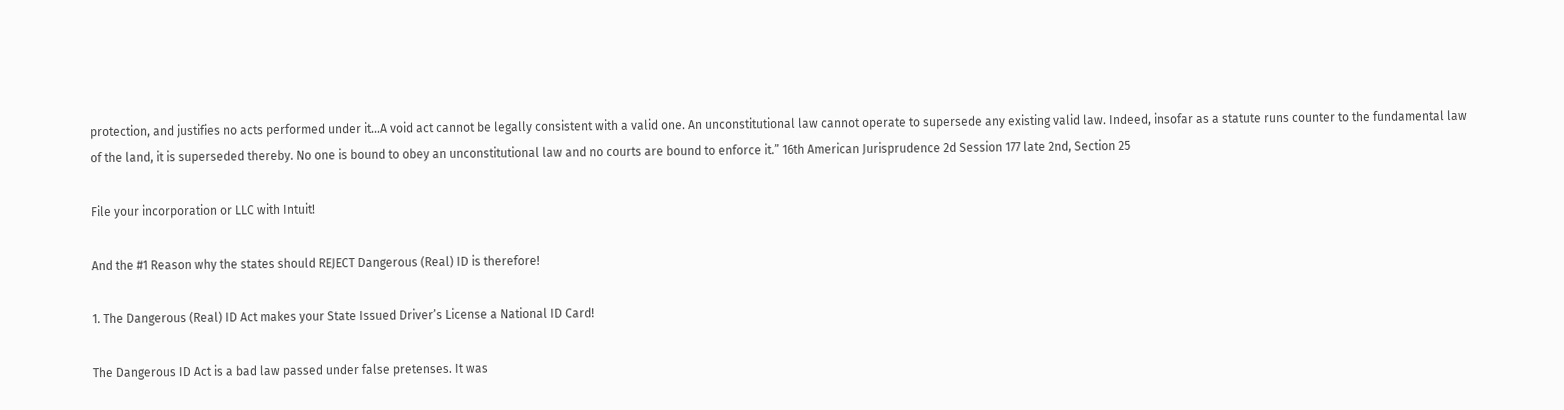protection, and justifies no acts performed under it…A void act cannot be legally consistent with a valid one. An unconstitutional law cannot operate to supersede any existing valid law. Indeed, insofar as a statute runs counter to the fundamental law of the land, it is superseded thereby. No one is bound to obey an unconstitutional law and no courts are bound to enforce it.” 16th American Jurisprudence 2d Session 177 late 2nd, Section 25

File your incorporation or LLC with Intuit!

And the #1 Reason why the states should REJECT Dangerous (Real) ID is therefore!

1. The Dangerous (Real) ID Act makes your State Issued Driver’s License a National ID Card!

The Dangerous ID Act is a bad law passed under false pretenses. It was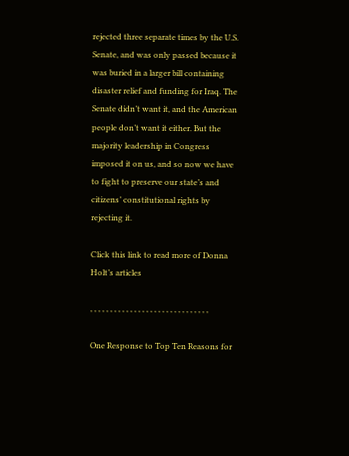rejected three separate times by the U.S. Senate, and was only passed because it was buried in a larger bill containing disaster relief and funding for Iraq. The Senate didn’t want it, and the American people don’t want it either. But the majority leadership in Congress imposed it on us, and so now we have to fight to preserve our state’s and citizens’ constitutional rights by rejecting it.

Click this link to read more of Donna Holt’s articles

, , , , , , , , , , , , , , , , , , , , , , , , , , , , , ,

One Response to Top Ten Reasons for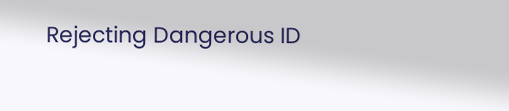Rejecting Dangerous ID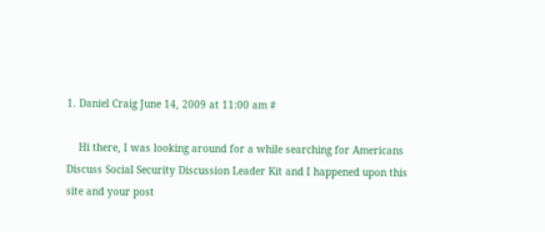1. Daniel Craig June 14, 2009 at 11:00 am #

    Hi there, I was looking around for a while searching for Americans Discuss Social Security Discussion Leader Kit and I happened upon this site and your post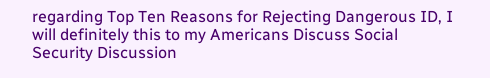regarding Top Ten Reasons for Rejecting Dangerous ID, I will definitely this to my Americans Discuss Social Security Discussion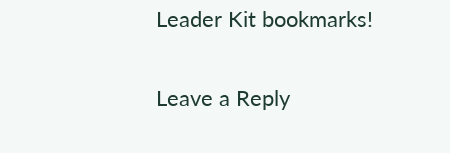Leader Kit bookmarks!

Leave a Reply